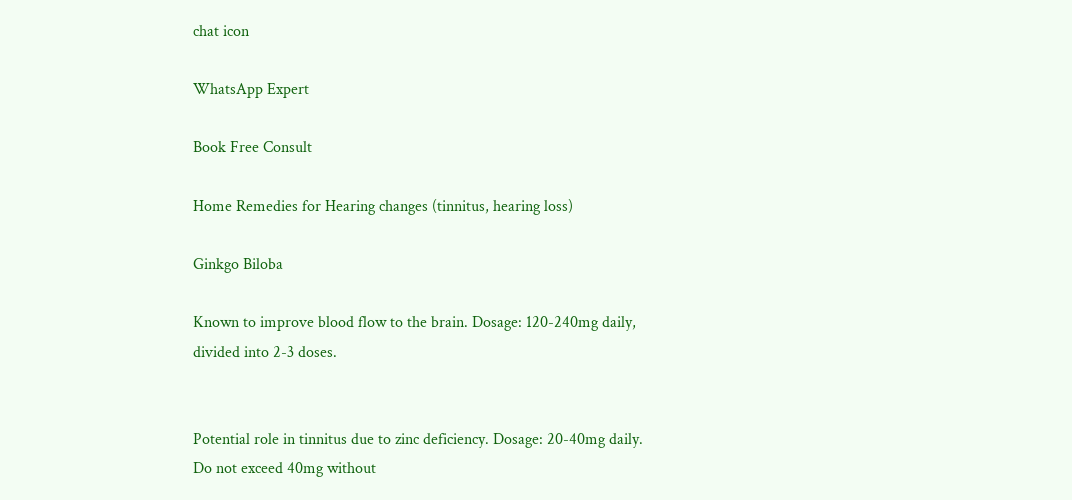chat icon

WhatsApp Expert

Book Free Consult

Home Remedies for Hearing changes (tinnitus, hearing loss)

Ginkgo Biloba

Known to improve blood flow to the brain. Dosage: 120-240mg daily, divided into 2-3 doses.


Potential role in tinnitus due to zinc deficiency. Dosage: 20-40mg daily. Do not exceed 40mg without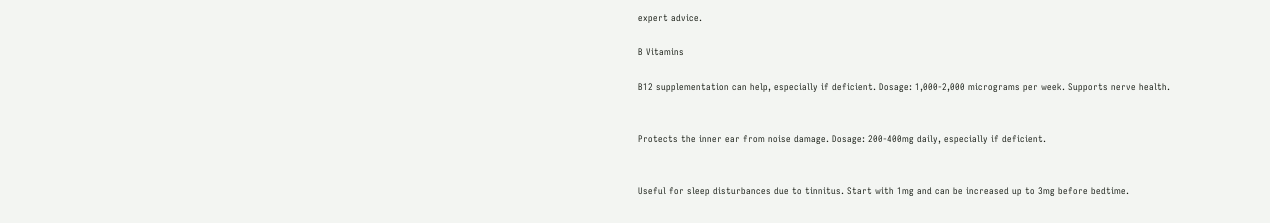expert advice.

B Vitamins

B12 supplementation can help, especially if deficient. Dosage: 1,000-2,000 micrograms per week. Supports nerve health.


Protects the inner ear from noise damage. Dosage: 200-400mg daily, especially if deficient.


Useful for sleep disturbances due to tinnitus. Start with 1mg and can be increased up to 3mg before bedtime.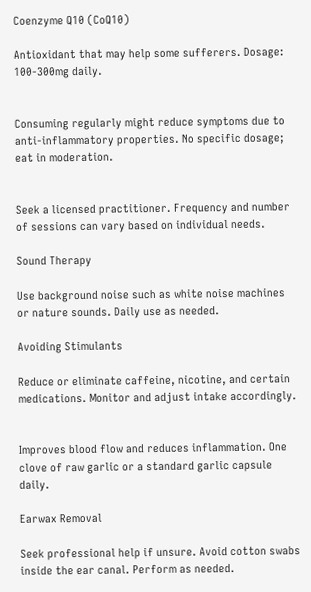Coenzyme Q10 (CoQ10)

Antioxidant that may help some sufferers. Dosage: 100-300mg daily.


Consuming regularly might reduce symptoms due to anti-inflammatory properties. No specific dosage; eat in moderation.


Seek a licensed practitioner. Frequency and number of sessions can vary based on individual needs.

Sound Therapy

Use background noise such as white noise machines or nature sounds. Daily use as needed.

Avoiding Stimulants

Reduce or eliminate caffeine, nicotine, and certain medications. Monitor and adjust intake accordingly.


Improves blood flow and reduces inflammation. One clove of raw garlic or a standard garlic capsule daily.

Earwax Removal

Seek professional help if unsure. Avoid cotton swabs inside the ear canal. Perform as needed.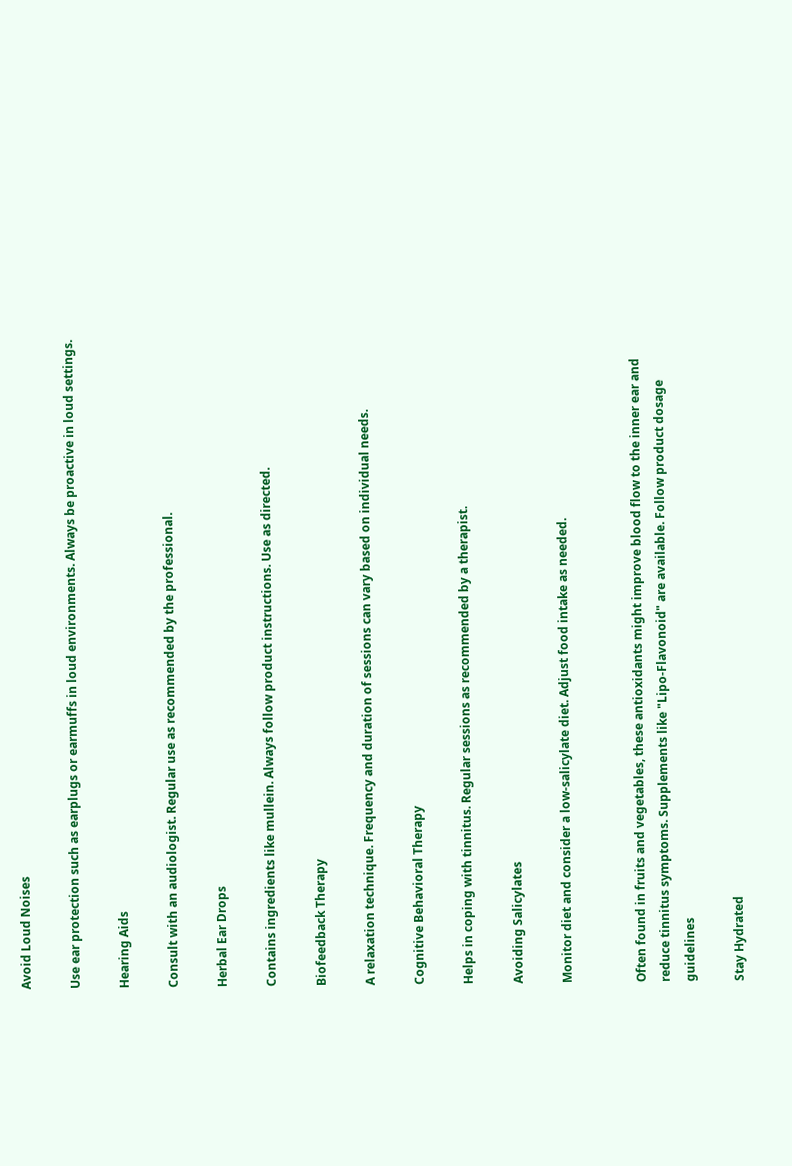Avoid Loud Noises

Use ear protection such as earplugs or earmuffs in loud environments. Always be proactive in loud settings.

Hearing Aids

Consult with an audiologist. Regular use as recommended by the professional.

Herbal Ear Drops

Contains ingredients like mullein. Always follow product instructions. Use as directed.

Biofeedback Therapy

A relaxation technique. Frequency and duration of sessions can vary based on individual needs.

Cognitive Behavioral Therapy

Helps in coping with tinnitus. Regular sessions as recommended by a therapist.

Avoiding Salicylates

Monitor diet and consider a low-salicylate diet. Adjust food intake as needed.


Often found in fruits and vegetables, these antioxidants might improve blood flow to the inner ear and reduce tinnitus symptoms. Supplements like "Lipo-Flavonoid" are available. Follow product dosage guidelines

Stay Hydrated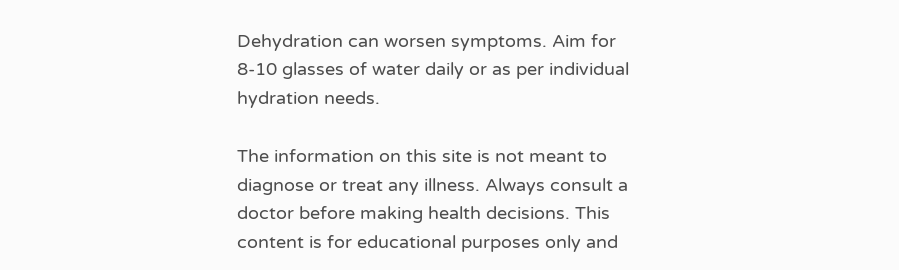Dehydration can worsen symptoms. Aim for 8-10 glasses of water daily or as per individual hydration needs.

The information on this site is not meant to diagnose or treat any illness. Always consult a doctor before making health decisions. This content is for educational purposes only and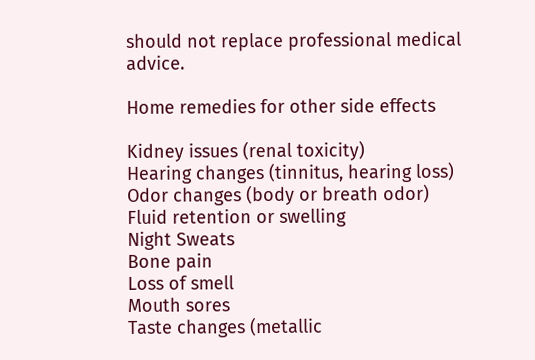should not replace professional medical advice.

Home remedies for other side effects

Kidney issues (renal toxicity)
Hearing changes (tinnitus, hearing loss)
Odor changes (body or breath odor)
Fluid retention or swelling
Night Sweats
Bone pain
Loss of smell
Mouth sores
Taste changes (metallic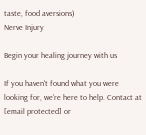taste, food aversions)
Nerve Injury

Begin your healing journey with us

If you haven't found what you were looking for, we're here to help. Contact at [email protected] or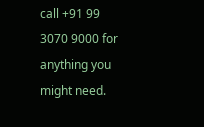call +91 99 3070 9000 for anything you might need.